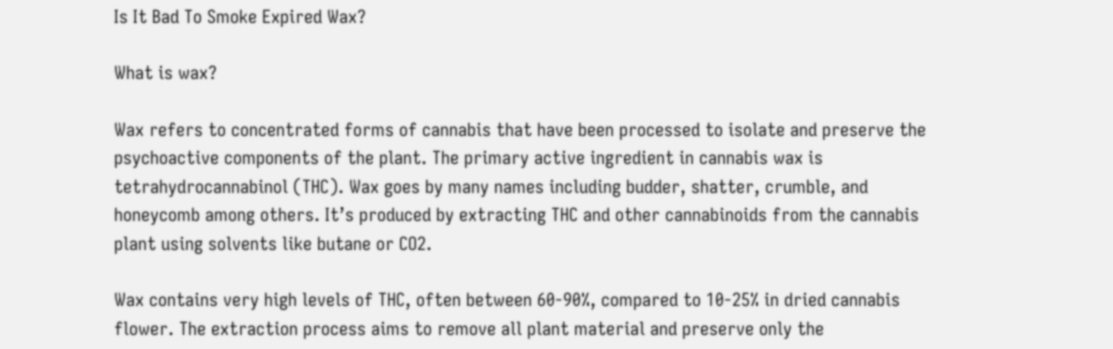Is It Bad To Smoke Expired Wax?

What is wax?

Wax refers to concentrated forms of cannabis that have been processed to isolate and preserve the psychoactive components of the plant. The primary active ingredient in cannabis wax is tetrahydrocannabinol (THC). Wax goes by many names including budder, shatter, crumble, and honeycomb among others. It’s produced by extracting THC and other cannabinoids from the cannabis plant using solvents like butane or CO2.

Wax contains very high levels of THC, often between 60-90%, compared to 10-25% in dried cannabis flower. The extraction process aims to remove all plant material and preserve only the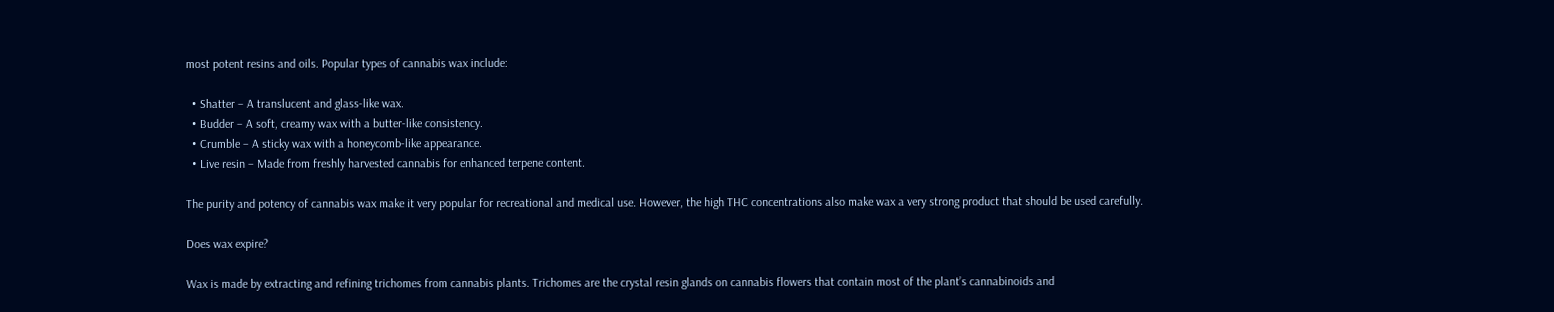most potent resins and oils. Popular types of cannabis wax include:

  • Shatter – A translucent and glass-like wax.
  • Budder – A soft, creamy wax with a butter-like consistency.
  • Crumble – A sticky wax with a honeycomb-like appearance.
  • Live resin – Made from freshly harvested cannabis for enhanced terpene content.

The purity and potency of cannabis wax make it very popular for recreational and medical use. However, the high THC concentrations also make wax a very strong product that should be used carefully.

Does wax expire?

Wax is made by extracting and refining trichomes from cannabis plants. Trichomes are the crystal resin glands on cannabis flowers that contain most of the plant’s cannabinoids and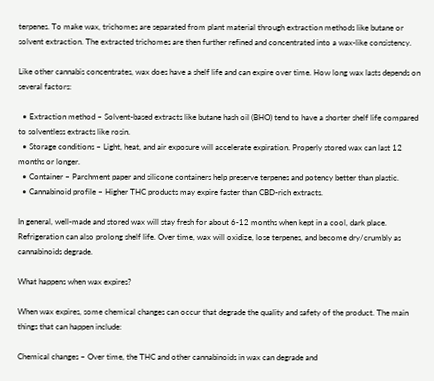terpenes. To make wax, trichomes are separated from plant material through extraction methods like butane or solvent extraction. The extracted trichomes are then further refined and concentrated into a wax-like consistency.

Like other cannabis concentrates, wax does have a shelf life and can expire over time. How long wax lasts depends on several factors:

  • Extraction method – Solvent-based extracts like butane hash oil (BHO) tend to have a shorter shelf life compared to solventless extracts like rosin.
  • Storage conditions – Light, heat, and air exposure will accelerate expiration. Properly stored wax can last 12 months or longer.
  • Container – Parchment paper and silicone containers help preserve terpenes and potency better than plastic.
  • Cannabinoid profile – Higher THC products may expire faster than CBD-rich extracts.

In general, well-made and stored wax will stay fresh for about 6-12 months when kept in a cool, dark place. Refrigeration can also prolong shelf life. Over time, wax will oxidize, lose terpenes, and become dry/crumbly as cannabinoids degrade.

What happens when wax expires?

When wax expires, some chemical changes can occur that degrade the quality and safety of the product. The main things that can happen include:

Chemical changes – Over time, the THC and other cannabinoids in wax can degrade and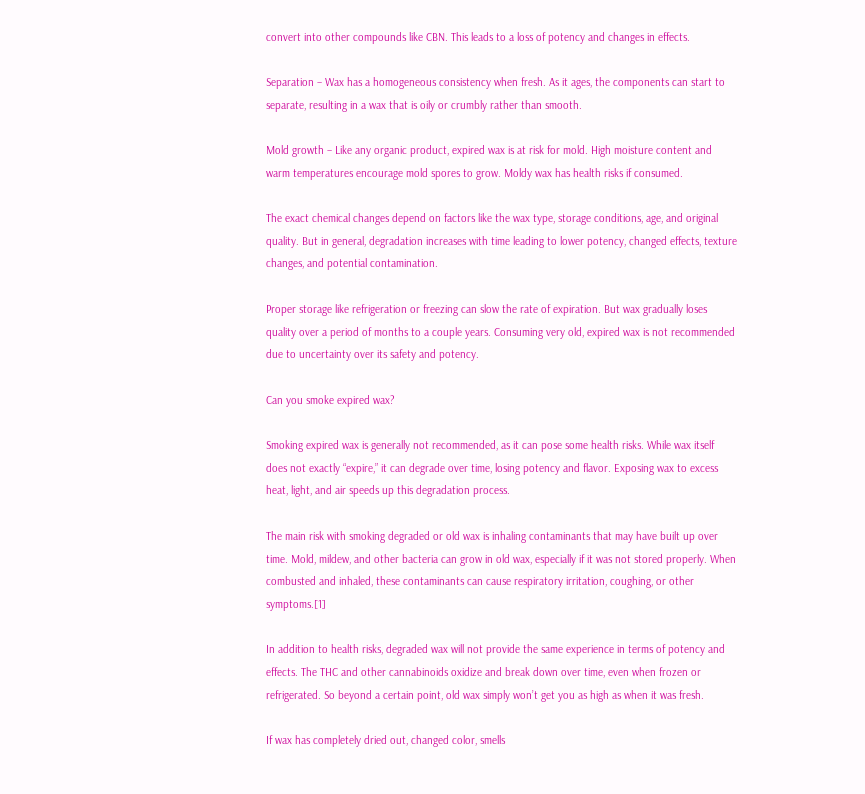convert into other compounds like CBN. This leads to a loss of potency and changes in effects.

Separation – Wax has a homogeneous consistency when fresh. As it ages, the components can start to separate, resulting in a wax that is oily or crumbly rather than smooth.

Mold growth – Like any organic product, expired wax is at risk for mold. High moisture content and warm temperatures encourage mold spores to grow. Moldy wax has health risks if consumed.

The exact chemical changes depend on factors like the wax type, storage conditions, age, and original quality. But in general, degradation increases with time leading to lower potency, changed effects, texture changes, and potential contamination.

Proper storage like refrigeration or freezing can slow the rate of expiration. But wax gradually loses quality over a period of months to a couple years. Consuming very old, expired wax is not recommended due to uncertainty over its safety and potency.

Can you smoke expired wax?

Smoking expired wax is generally not recommended, as it can pose some health risks. While wax itself does not exactly “expire,” it can degrade over time, losing potency and flavor. Exposing wax to excess heat, light, and air speeds up this degradation process.

The main risk with smoking degraded or old wax is inhaling contaminants that may have built up over time. Mold, mildew, and other bacteria can grow in old wax, especially if it was not stored properly. When combusted and inhaled, these contaminants can cause respiratory irritation, coughing, or other symptoms.[1]

In addition to health risks, degraded wax will not provide the same experience in terms of potency and effects. The THC and other cannabinoids oxidize and break down over time, even when frozen or refrigerated. So beyond a certain point, old wax simply won’t get you as high as when it was fresh.

If wax has completely dried out, changed color, smells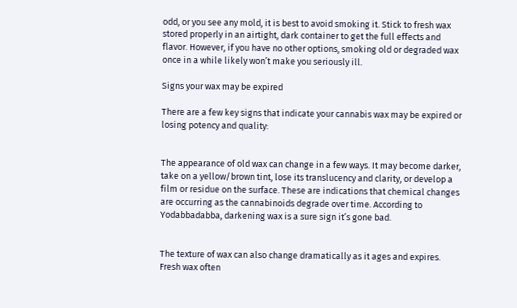odd, or you see any mold, it is best to avoid smoking it. Stick to fresh wax stored properly in an airtight, dark container to get the full effects and flavor. However, if you have no other options, smoking old or degraded wax once in a while likely won’t make you seriously ill.

Signs your wax may be expired

There are a few key signs that indicate your cannabis wax may be expired or losing potency and quality:


The appearance of old wax can change in a few ways. It may become darker, take on a yellow/brown tint, lose its translucency and clarity, or develop a film or residue on the surface. These are indications that chemical changes are occurring as the cannabinoids degrade over time. According to Yodabbadabba, darkening wax is a sure sign it’s gone bad.


The texture of wax can also change dramatically as it ages and expires. Fresh wax often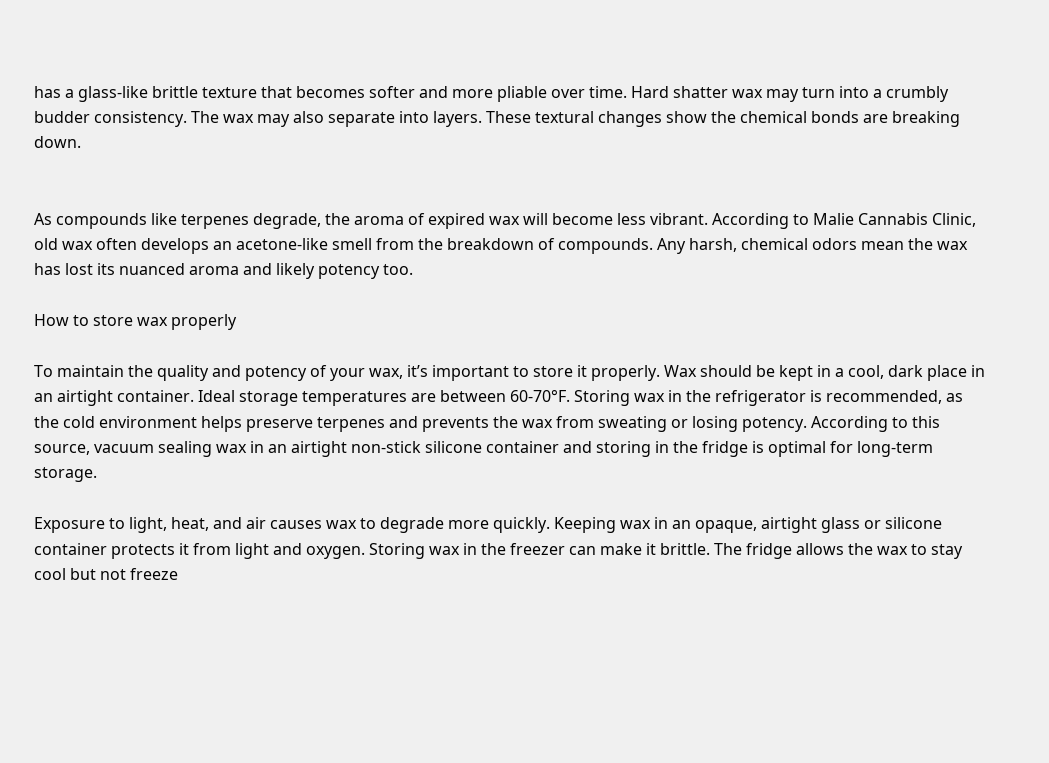has a glass-like brittle texture that becomes softer and more pliable over time. Hard shatter wax may turn into a crumbly budder consistency. The wax may also separate into layers. These textural changes show the chemical bonds are breaking down.


As compounds like terpenes degrade, the aroma of expired wax will become less vibrant. According to Malie Cannabis Clinic, old wax often develops an acetone-like smell from the breakdown of compounds. Any harsh, chemical odors mean the wax has lost its nuanced aroma and likely potency too.

How to store wax properly

To maintain the quality and potency of your wax, it’s important to store it properly. Wax should be kept in a cool, dark place in an airtight container. Ideal storage temperatures are between 60-70°F. Storing wax in the refrigerator is recommended, as the cold environment helps preserve terpenes and prevents the wax from sweating or losing potency. According to this source, vacuum sealing wax in an airtight non-stick silicone container and storing in the fridge is optimal for long-term storage.

Exposure to light, heat, and air causes wax to degrade more quickly. Keeping wax in an opaque, airtight glass or silicone container protects it from light and oxygen. Storing wax in the freezer can make it brittle. The fridge allows the wax to stay cool but not freeze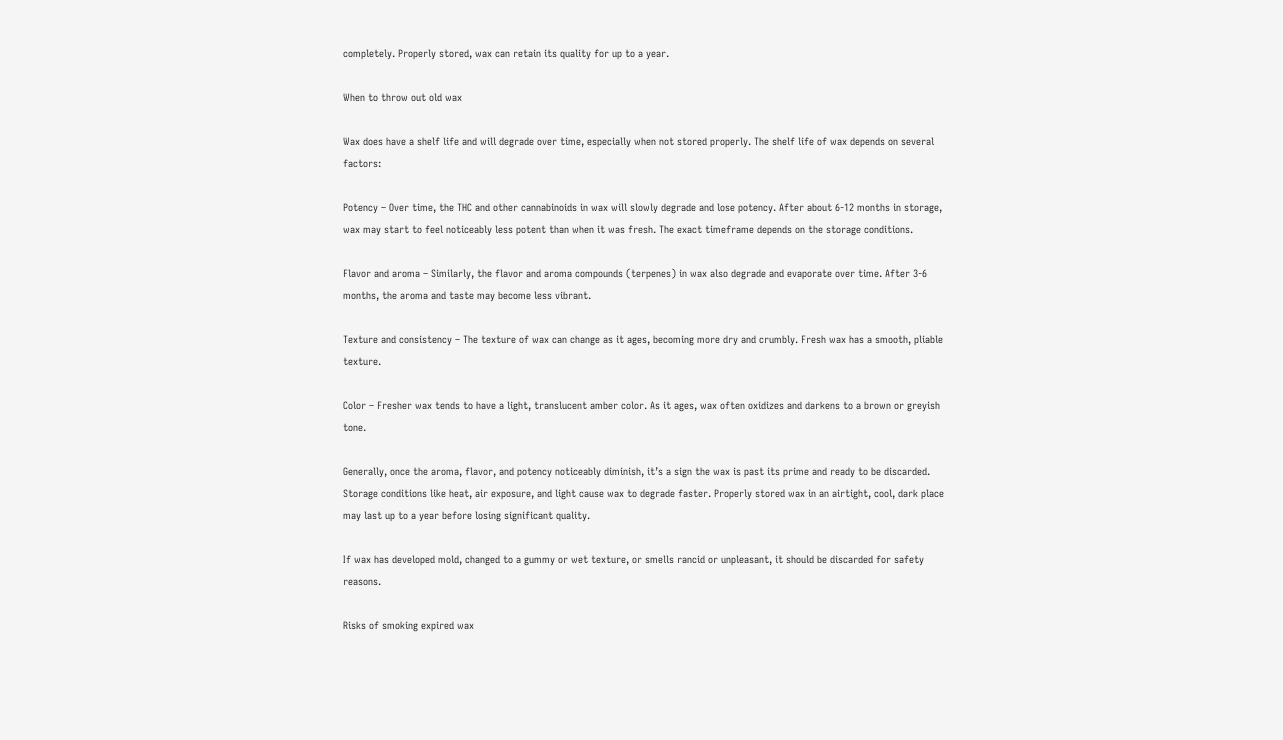completely. Properly stored, wax can retain its quality for up to a year.

When to throw out old wax

Wax does have a shelf life and will degrade over time, especially when not stored properly. The shelf life of wax depends on several factors:

Potency – Over time, the THC and other cannabinoids in wax will slowly degrade and lose potency. After about 6-12 months in storage, wax may start to feel noticeably less potent than when it was fresh. The exact timeframe depends on the storage conditions.

Flavor and aroma – Similarly, the flavor and aroma compounds (terpenes) in wax also degrade and evaporate over time. After 3-6 months, the aroma and taste may become less vibrant.

Texture and consistency – The texture of wax can change as it ages, becoming more dry and crumbly. Fresh wax has a smooth, pliable texture.

Color – Fresher wax tends to have a light, translucent amber color. As it ages, wax often oxidizes and darkens to a brown or greyish tone.

Generally, once the aroma, flavor, and potency noticeably diminish, it’s a sign the wax is past its prime and ready to be discarded. Storage conditions like heat, air exposure, and light cause wax to degrade faster. Properly stored wax in an airtight, cool, dark place may last up to a year before losing significant quality.

If wax has developed mold, changed to a gummy or wet texture, or smells rancid or unpleasant, it should be discarded for safety reasons.

Risks of smoking expired wax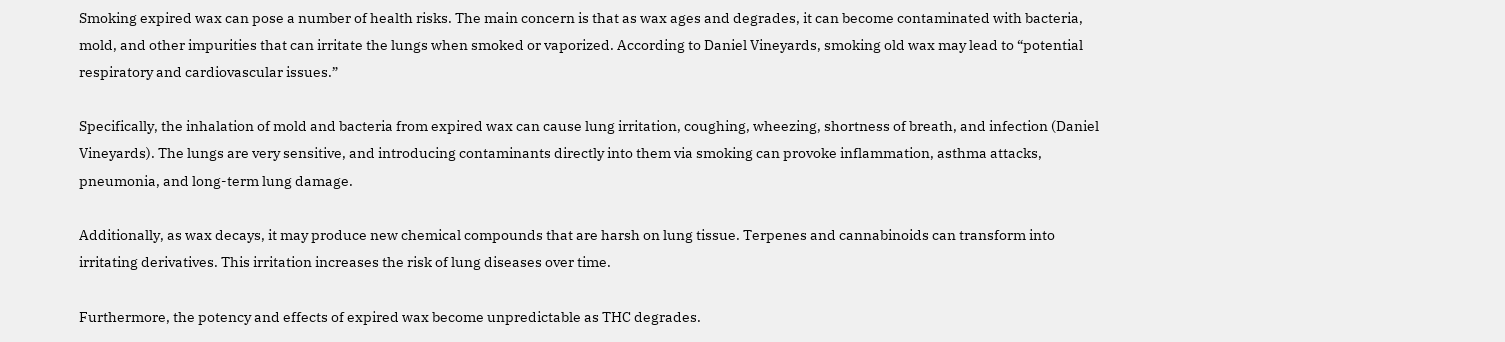Smoking expired wax can pose a number of health risks. The main concern is that as wax ages and degrades, it can become contaminated with bacteria, mold, and other impurities that can irritate the lungs when smoked or vaporized. According to Daniel Vineyards, smoking old wax may lead to “potential respiratory and cardiovascular issues.”

Specifically, the inhalation of mold and bacteria from expired wax can cause lung irritation, coughing, wheezing, shortness of breath, and infection (Daniel Vineyards). The lungs are very sensitive, and introducing contaminants directly into them via smoking can provoke inflammation, asthma attacks, pneumonia, and long-term lung damage.

Additionally, as wax decays, it may produce new chemical compounds that are harsh on lung tissue. Terpenes and cannabinoids can transform into irritating derivatives. This irritation increases the risk of lung diseases over time.

Furthermore, the potency and effects of expired wax become unpredictable as THC degrades.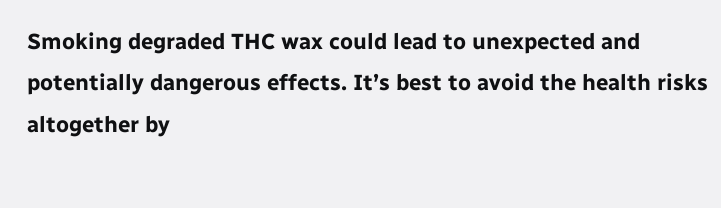Smoking degraded THC wax could lead to unexpected and potentially dangerous effects. It’s best to avoid the health risks altogether by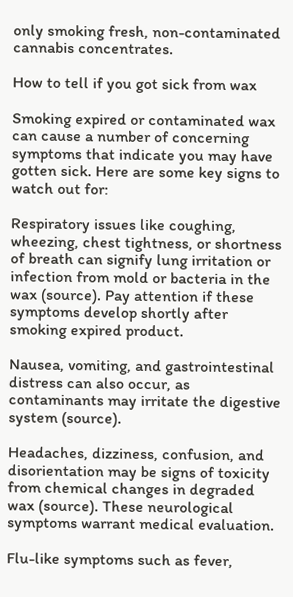only smoking fresh, non-contaminated cannabis concentrates.

How to tell if you got sick from wax

Smoking expired or contaminated wax can cause a number of concerning symptoms that indicate you may have gotten sick. Here are some key signs to watch out for:

Respiratory issues like coughing, wheezing, chest tightness, or shortness of breath can signify lung irritation or infection from mold or bacteria in the wax (source). Pay attention if these symptoms develop shortly after smoking expired product.

Nausea, vomiting, and gastrointestinal distress can also occur, as contaminants may irritate the digestive system (source).

Headaches, dizziness, confusion, and disorientation may be signs of toxicity from chemical changes in degraded wax (source). These neurological symptoms warrant medical evaluation.

Flu-like symptoms such as fever,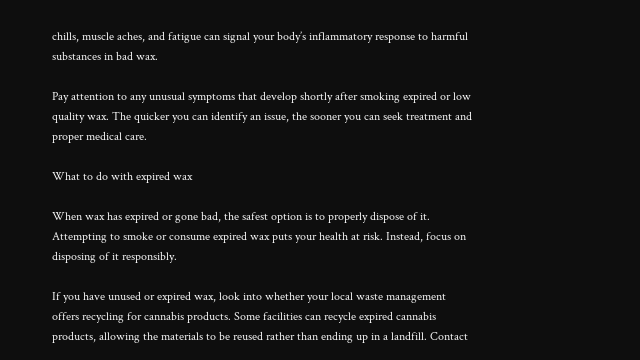chills, muscle aches, and fatigue can signal your body’s inflammatory response to harmful substances in bad wax.

Pay attention to any unusual symptoms that develop shortly after smoking expired or low quality wax. The quicker you can identify an issue, the sooner you can seek treatment and proper medical care.

What to do with expired wax

When wax has expired or gone bad, the safest option is to properly dispose of it. Attempting to smoke or consume expired wax puts your health at risk. Instead, focus on disposing of it responsibly.

If you have unused or expired wax, look into whether your local waste management offers recycling for cannabis products. Some facilities can recycle expired cannabis products, allowing the materials to be reused rather than ending up in a landfill. Contact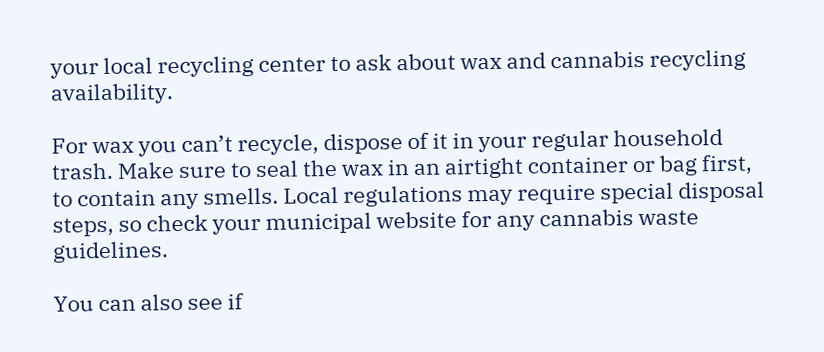your local recycling center to ask about wax and cannabis recycling availability.

For wax you can’t recycle, dispose of it in your regular household trash. Make sure to seal the wax in an airtight container or bag first, to contain any smells. Local regulations may require special disposal steps, so check your municipal website for any cannabis waste guidelines.

You can also see if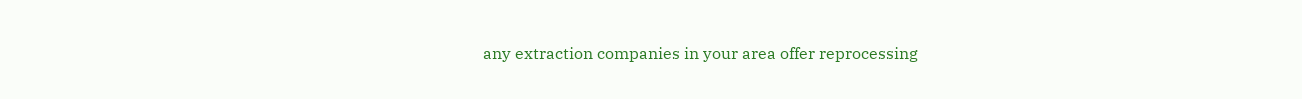any extraction companies in your area offer reprocessing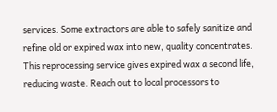services. Some extractors are able to safely sanitize and refine old or expired wax into new, quality concentrates. This reprocessing service gives expired wax a second life, reducing waste. Reach out to local processors to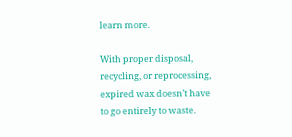learn more.

With proper disposal, recycling, or reprocessing, expired wax doesn’t have to go entirely to waste.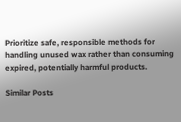Prioritize safe, responsible methods for handling unused wax rather than consuming expired, potentially harmful products.

Similar Posts